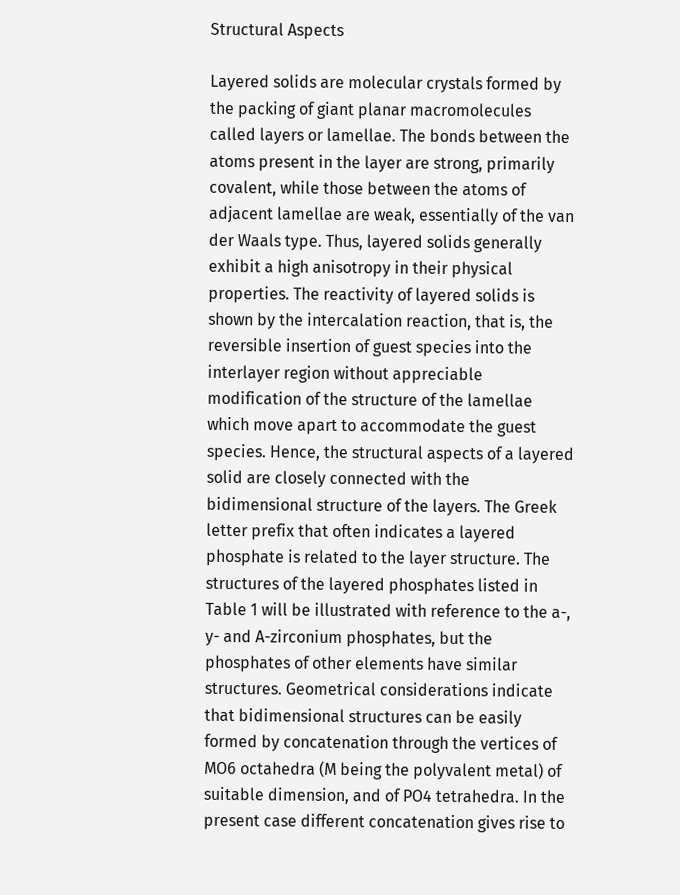Structural Aspects

Layered solids are molecular crystals formed by the packing of giant planar macromolecules called layers or lamellae. The bonds between the atoms present in the layer are strong, primarily covalent, while those between the atoms of adjacent lamellae are weak, essentially of the van der Waals type. Thus, layered solids generally exhibit a high anisotropy in their physical properties. The reactivity of layered solids is shown by the intercalation reaction, that is, the reversible insertion of guest species into the interlayer region without appreciable modification of the structure of the lamellae which move apart to accommodate the guest species. Hence, the structural aspects of a layered solid are closely connected with the bidimensional structure of the layers. The Greek letter prefix that often indicates a layered phosphate is related to the layer structure. The structures of the layered phosphates listed in Table 1 will be illustrated with reference to the a-, y- and A-zirconium phosphates, but the phosphates of other elements have similar structures. Geometrical considerations indicate that bidimensional structures can be easily formed by concatenation through the vertices of MO6 octahedra (M being the polyvalent metal) of suitable dimension, and of PO4 tetrahedra. In the present case different concatenation gives rise to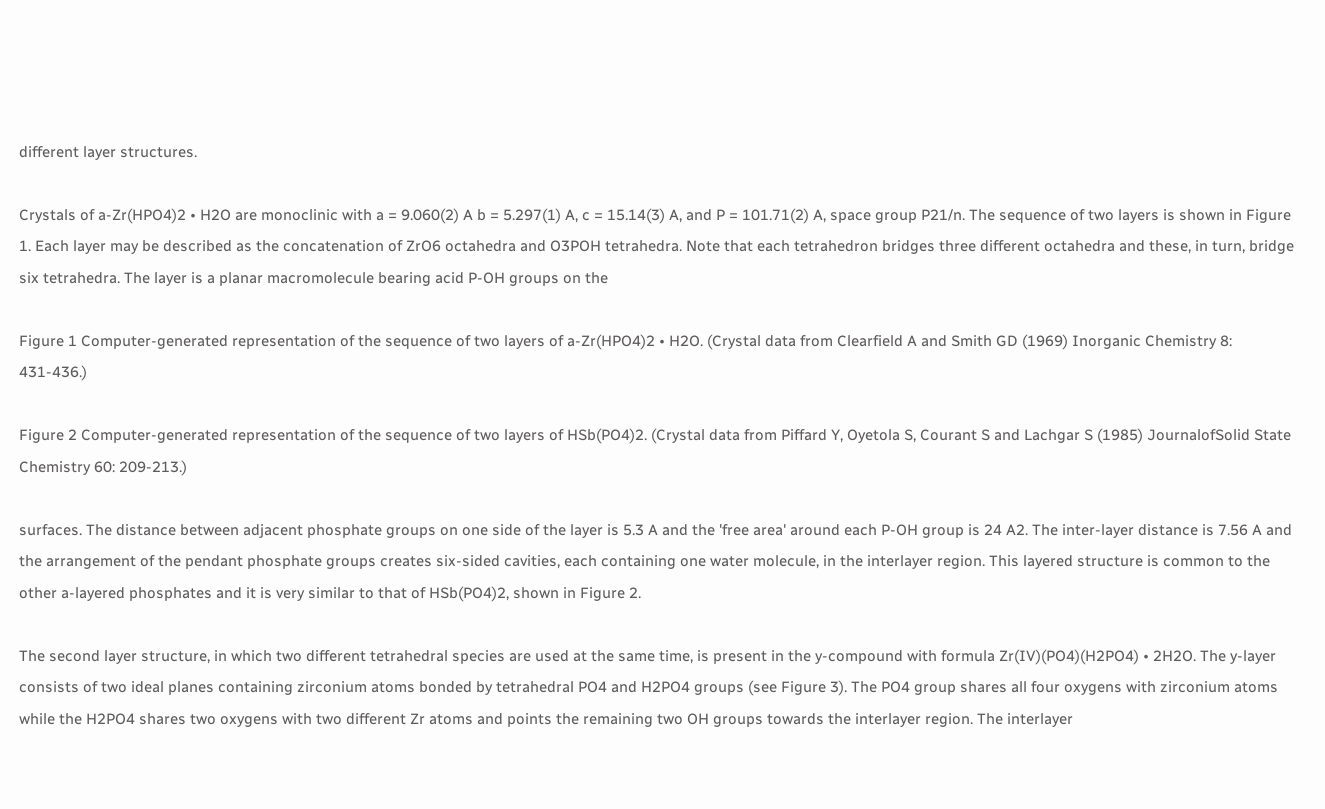different layer structures.

Crystals of a-Zr(HPO4)2 • H2O are monoclinic with a = 9.060(2) A b = 5.297(1) A, c = 15.14(3) A, and P = 101.71(2) A, space group P21/n. The sequence of two layers is shown in Figure 1. Each layer may be described as the concatenation of ZrO6 octahedra and O3POH tetrahedra. Note that each tetrahedron bridges three different octahedra and these, in turn, bridge six tetrahedra. The layer is a planar macromolecule bearing acid P-OH groups on the

Figure 1 Computer-generated representation of the sequence of two layers of a-Zr(HPO4)2 • H2O. (Crystal data from Clearfield A and Smith GD (1969) Inorganic Chemistry 8: 431-436.)

Figure 2 Computer-generated representation of the sequence of two layers of HSb(PO4)2. (Crystal data from Piffard Y, Oyetola S, Courant S and Lachgar S (1985) JournalofSolid State Chemistry 60: 209-213.)

surfaces. The distance between adjacent phosphate groups on one side of the layer is 5.3 A and the 'free area' around each P-OH group is 24 A2. The inter-layer distance is 7.56 A and the arrangement of the pendant phosphate groups creates six-sided cavities, each containing one water molecule, in the interlayer region. This layered structure is common to the other a-layered phosphates and it is very similar to that of HSb(PO4)2, shown in Figure 2.

The second layer structure, in which two different tetrahedral species are used at the same time, is present in the y-compound with formula Zr(IV)(PO4)(H2PO4) • 2H2O. The y-layer consists of two ideal planes containing zirconium atoms bonded by tetrahedral PO4 and H2PO4 groups (see Figure 3). The PO4 group shares all four oxygens with zirconium atoms while the H2PO4 shares two oxygens with two different Zr atoms and points the remaining two OH groups towards the interlayer region. The interlayer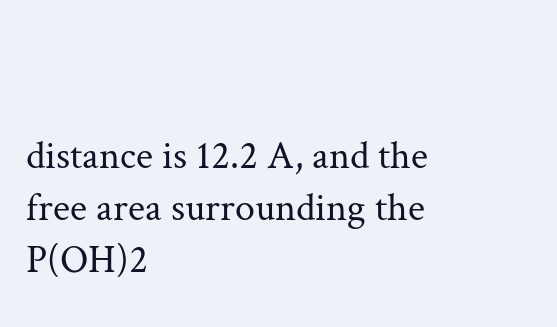distance is 12.2 A, and the free area surrounding the P(OH)2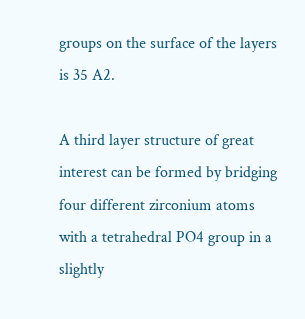groups on the surface of the layers is 35 A2.

A third layer structure of great interest can be formed by bridging four different zirconium atoms with a tetrahedral PO4 group in a slightly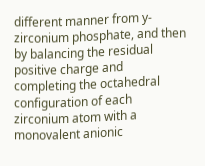different manner from y-zirconium phosphate, and then by balancing the residual positive charge and completing the octahedral configuration of each zirconium atom with a monovalent anionic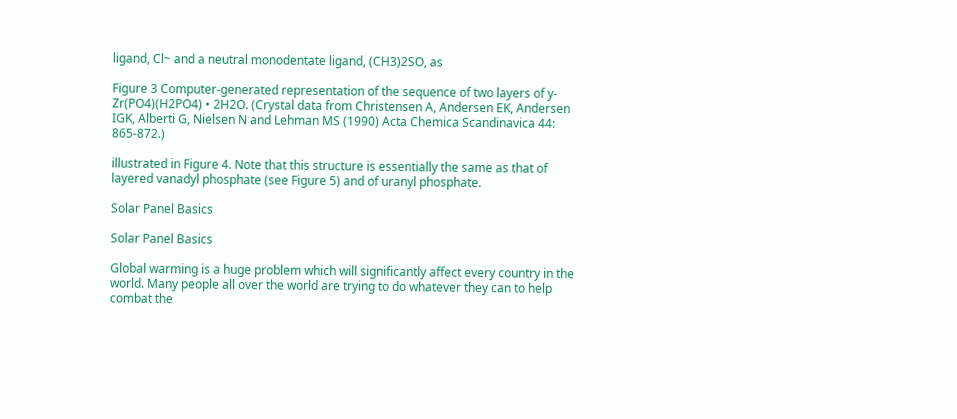ligand, Cl~ and a neutral monodentate ligand, (CH3)2SO, as

Figure 3 Computer-generated representation of the sequence of two layers of y-Zr(PO4)(H2PO4) • 2H2O. (Crystal data from Christensen A, Andersen EK, Andersen IGK, Alberti G, Nielsen N and Lehman MS (1990) Acta Chemica Scandinavica 44: 865-872.)

illustrated in Figure 4. Note that this structure is essentially the same as that of layered vanadyl phosphate (see Figure 5) and of uranyl phosphate.

Solar Panel Basics

Solar Panel Basics

Global warming is a huge problem which will significantly affect every country in the world. Many people all over the world are trying to do whatever they can to help combat the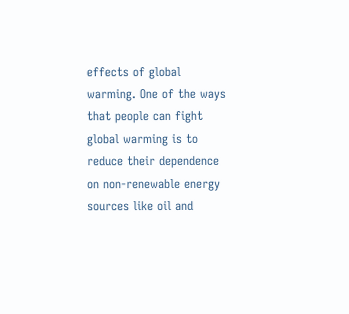effects of global warming. One of the ways that people can fight global warming is to reduce their dependence on non-renewable energy sources like oil and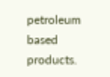petroleum based products.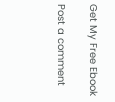Get My Free Ebook

Post a comment